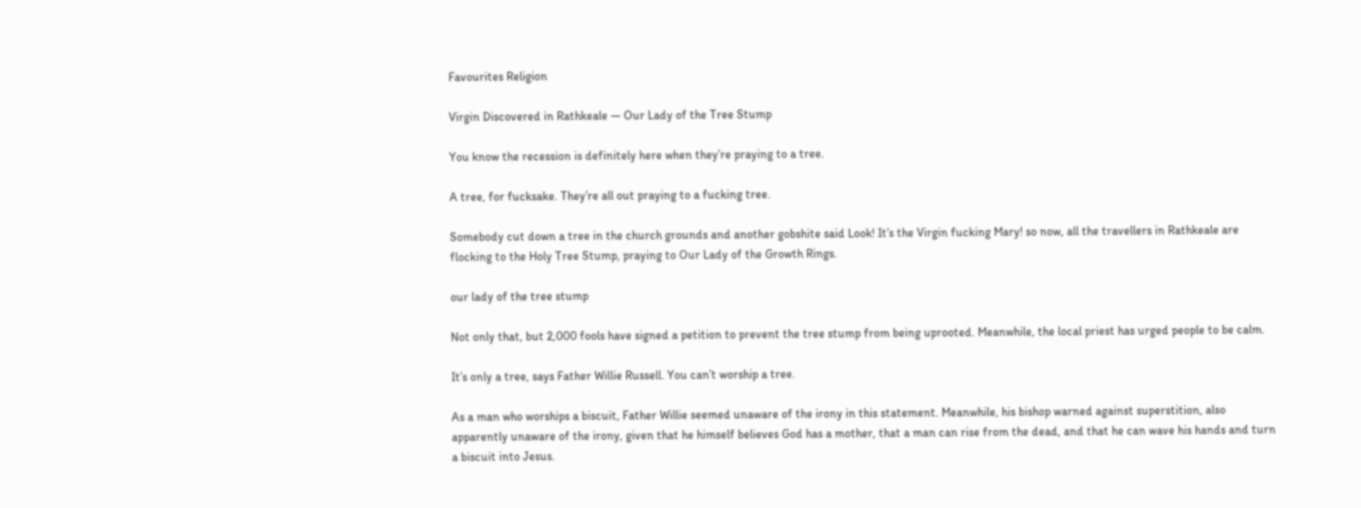Favourites Religion

Virgin Discovered in Rathkeale — Our Lady of the Tree Stump

You know the recession is definitely here when they’re praying to a tree.

A tree, for fucksake. They’re all out praying to a fucking tree.

Somebody cut down a tree in the church grounds and another gobshite said Look! It’s the Virgin fucking Mary! so now, all the travellers in Rathkeale are flocking to the Holy Tree Stump, praying to Our Lady of the Growth Rings.

our lady of the tree stump

Not only that, but 2,000 fools have signed a petition to prevent the tree stump from being uprooted. Meanwhile, the local priest has urged people to be calm.

It’s only a tree, says Father Willie Russell. You can’t worship a tree.

As a man who worships a biscuit, Father Willie seemed unaware of the irony in this statement. Meanwhile, his bishop warned against superstition, also apparently unaware of the irony, given that he himself believes God has a mother, that a man can rise from the dead, and that he can wave his hands and turn a biscuit into Jesus.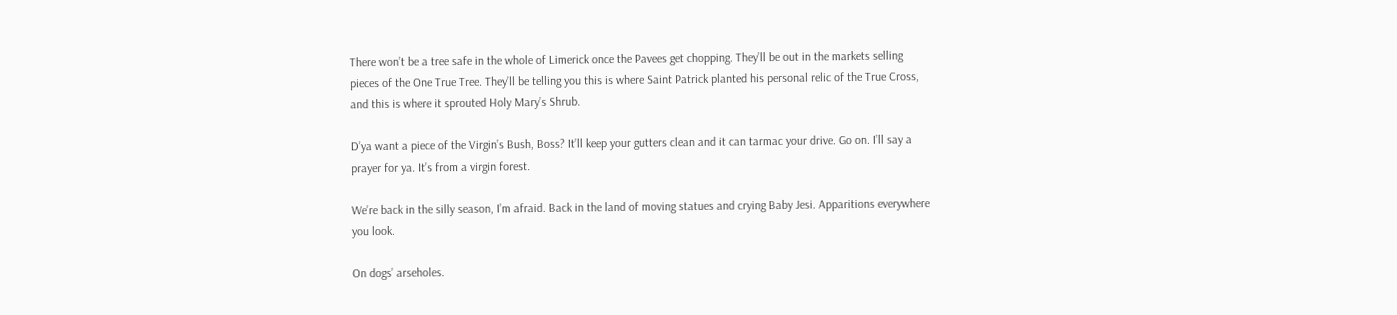There won’t be a tree safe in the whole of Limerick once the Pavees get chopping. They’ll be out in the markets selling pieces of the One True Tree. They’ll be telling you this is where Saint Patrick planted his personal relic of the True Cross, and this is where it sprouted Holy Mary’s Shrub.

D’ya want a piece of the Virgin’s Bush, Boss? It’ll keep your gutters clean and it can tarmac your drive. Go on. I’ll say a prayer for ya. It’s from a virgin forest.

We’re back in the silly season, I’m afraid. Back in the land of moving statues and crying Baby Jesi. Apparitions everywhere you look.

On dogs’ arseholes.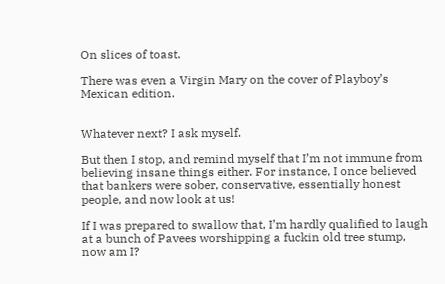On slices of toast.

There was even a Virgin Mary on the cover of Playboy’s Mexican edition.


Whatever next? I ask myself.

But then I stop, and remind myself that I’m not immune from believing insane things either. For instance, I once believed that bankers were sober, conservative, essentially honest people, and now look at us!

If I was prepared to swallow that, I’m hardly qualified to laugh at a bunch of Pavees worshipping a fuckin old tree stump, now am I?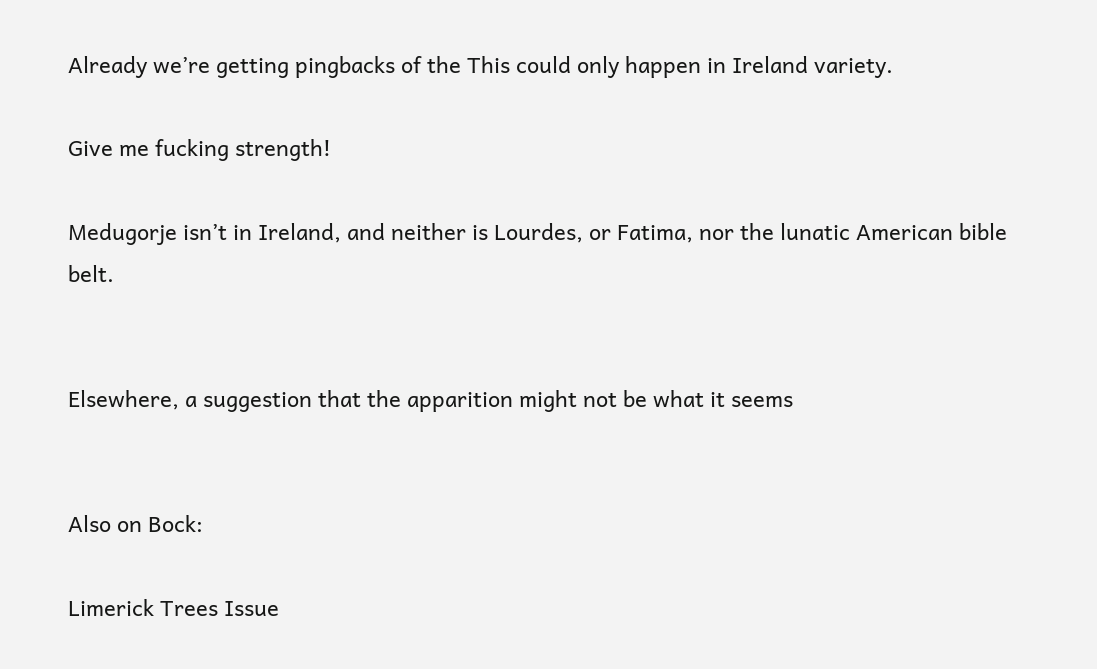Already we’re getting pingbacks of the This could only happen in Ireland variety.

Give me fucking strength!

Medugorje isn’t in Ireland, and neither is Lourdes, or Fatima, nor the lunatic American bible belt.


Elsewhere, a suggestion that the apparition might not be what it seems


Also on Bock:

Limerick Trees Issue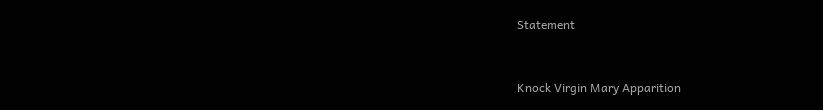Statement


Knock Virgin Mary Apparition